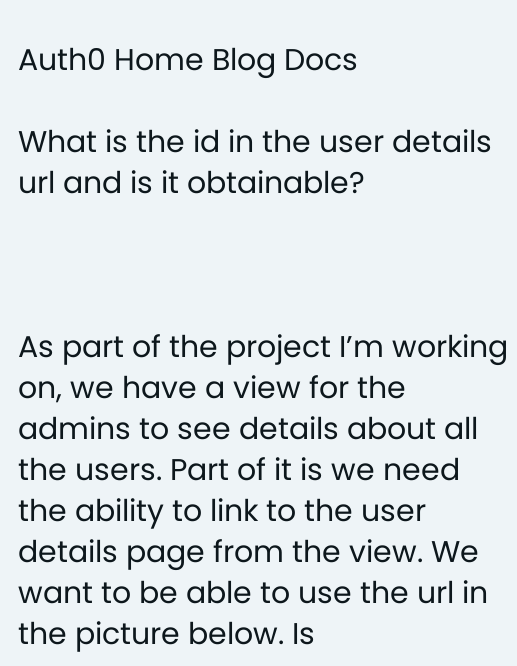Auth0 Home Blog Docs

What is the id in the user details url and is it obtainable?



As part of the project I’m working on, we have a view for the admins to see details about all the users. Part of it is we need the ability to link to the user details page from the view. We want to be able to use the url in the picture below. Is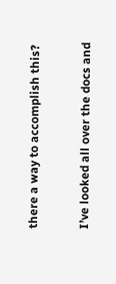there a way to accomplish this?

I’ve looked all over the docs and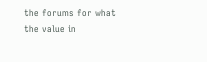the forums for what the value in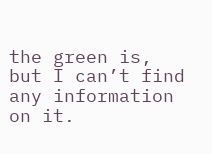the green is, but I can’t find any information on it.